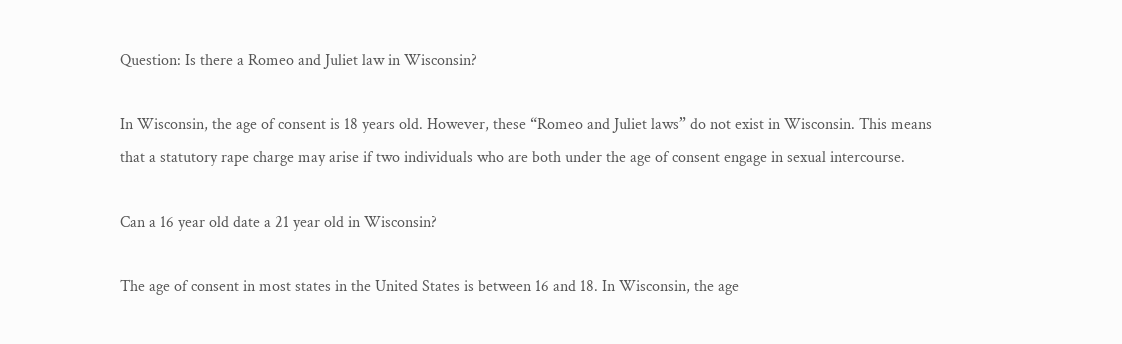Question: Is there a Romeo and Juliet law in Wisconsin?

In Wisconsin, the age of consent is 18 years old. However, these “Romeo and Juliet laws” do not exist in Wisconsin. This means that a statutory rape charge may arise if two individuals who are both under the age of consent engage in sexual intercourse.

Can a 16 year old date a 21 year old in Wisconsin?

The age of consent in most states in the United States is between 16 and 18. In Wisconsin, the age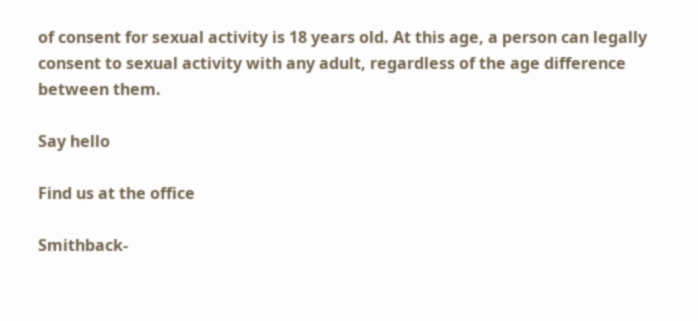of consent for sexual activity is 18 years old. At this age, a person can legally consent to sexual activity with any adult, regardless of the age difference between them.

Say hello

Find us at the office

Smithback-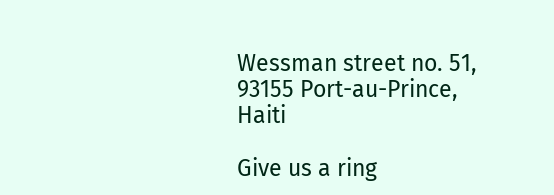Wessman street no. 51, 93155 Port-au-Prince, Haiti

Give us a ring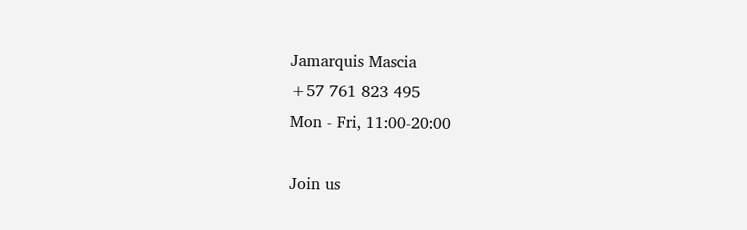Jamarquis Mascia
+57 761 823 495
Mon - Fri, 11:00-20:00

Join us